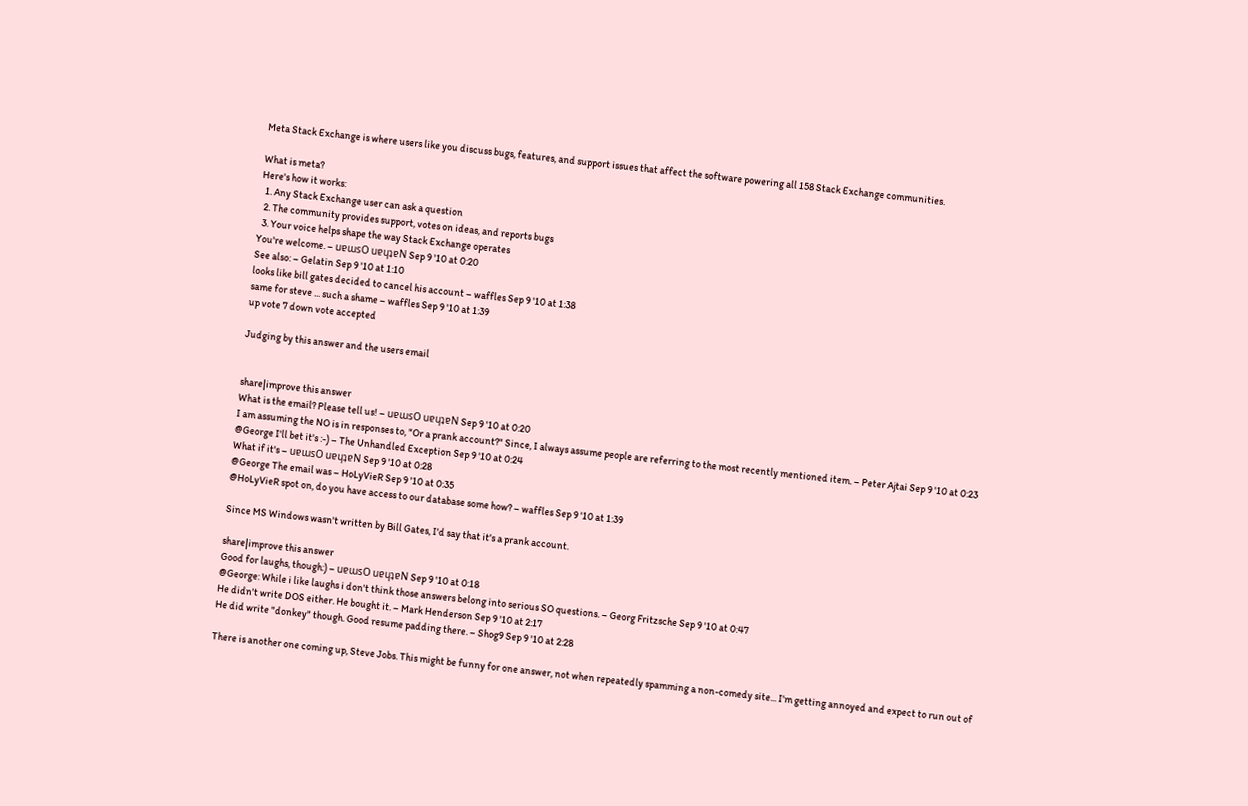Meta Stack Exchange is where users like you discuss bugs, features, and support issues that affect the software powering all 158 Stack Exchange communities.

What is meta?
Here's how it works:
  1. Any Stack Exchange user can ask a question
  2. The community provides support, votes on ideas, and reports bugs
  3. Your voice helps shape the way Stack Exchange operates
You're welcome. – uɐɯsO uɐɥʇɐN Sep 9 '10 at 0:20
See also: – Gelatin Sep 9 '10 at 1:10
looks like bill gates decided to cancel his account – waffles Sep 9 '10 at 1:38
same for steve ... such a shame – waffles Sep 9 '10 at 1:39
up vote 7 down vote accepted

Judging by this answer and the users email


share|improve this answer
What is the email? Please tell us! – uɐɯsO uɐɥʇɐN Sep 9 '10 at 0:20
I am assuming the NO is in responses to, "Or a prank account?" Since, I always assume people are referring to the most recently mentioned item. – Peter Ajtai Sep 9 '10 at 0:23
@George I'll bet it's :-) – The Unhandled Exception Sep 9 '10 at 0:24
What if it's – uɐɯsO uɐɥʇɐN Sep 9 '10 at 0:28
@George The email was – HoLyVieR Sep 9 '10 at 0:35
@HoLyVieR spot on, do you have access to our database some how? – waffles Sep 9 '10 at 1:39

Since MS Windows wasn't written by Bill Gates, I'd say that it's a prank account.

share|improve this answer
Good for laughs, though:) – uɐɯsO uɐɥʇɐN Sep 9 '10 at 0:18
@George: While i like laughs i don't think those answers belong into serious SO questions. – Georg Fritzsche Sep 9 '10 at 0:47
He didn't write DOS either. He bought it. – Mark Henderson Sep 9 '10 at 2:17
He did write "donkey" though. Good resume padding there. – Shog9 Sep 9 '10 at 2:28

There is another one coming up, Steve Jobs. This might be funny for one answer, not when repeatedly spamming a non-comedy site... I'm getting annoyed and expect to run out of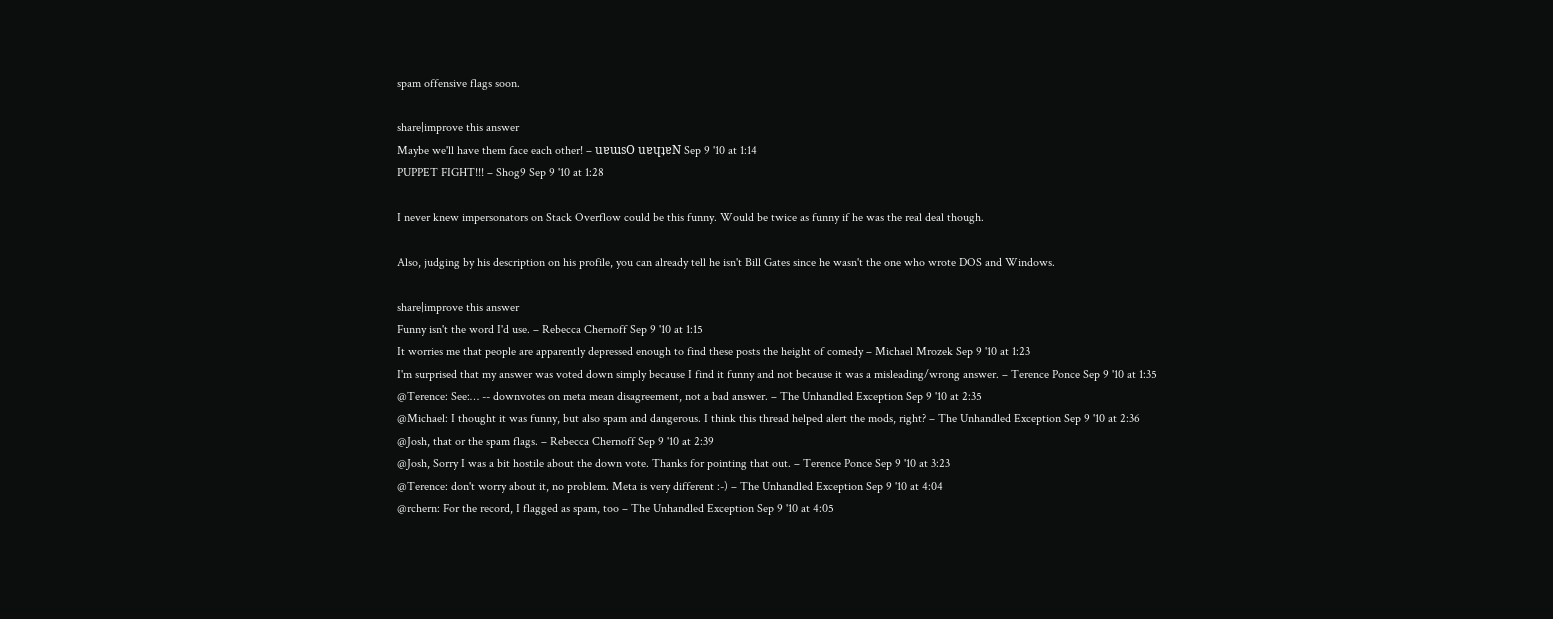spam offensive flags soon.

share|improve this answer
Maybe we'll have them face each other! – uɐɯsO uɐɥʇɐN Sep 9 '10 at 1:14
PUPPET FIGHT!!! – Shog9 Sep 9 '10 at 1:28

I never knew impersonators on Stack Overflow could be this funny. Would be twice as funny if he was the real deal though.

Also, judging by his description on his profile, you can already tell he isn't Bill Gates since he wasn't the one who wrote DOS and Windows.

share|improve this answer
Funny isn't the word I'd use. – Rebecca Chernoff Sep 9 '10 at 1:15
It worries me that people are apparently depressed enough to find these posts the height of comedy – Michael Mrozek Sep 9 '10 at 1:23
I'm surprised that my answer was voted down simply because I find it funny and not because it was a misleading/wrong answer. – Terence Ponce Sep 9 '10 at 1:35
@Terence: See:… -- downvotes on meta mean disagreement, not a bad answer. – The Unhandled Exception Sep 9 '10 at 2:35
@Michael: I thought it was funny, but also spam and dangerous. I think this thread helped alert the mods, right? – The Unhandled Exception Sep 9 '10 at 2:36
@Josh, that or the spam flags. – Rebecca Chernoff Sep 9 '10 at 2:39
@Josh, Sorry I was a bit hostile about the down vote. Thanks for pointing that out. – Terence Ponce Sep 9 '10 at 3:23
@Terence: don't worry about it, no problem. Meta is very different :-) – The Unhandled Exception Sep 9 '10 at 4:04
@rchern: For the record, I flagged as spam, too – The Unhandled Exception Sep 9 '10 at 4:05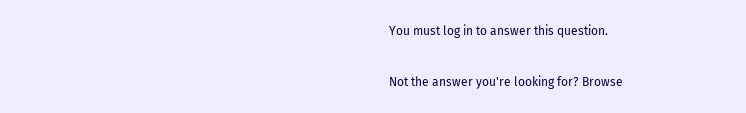You must log in to answer this question.

Not the answer you're looking for? Browse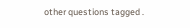other questions tagged .